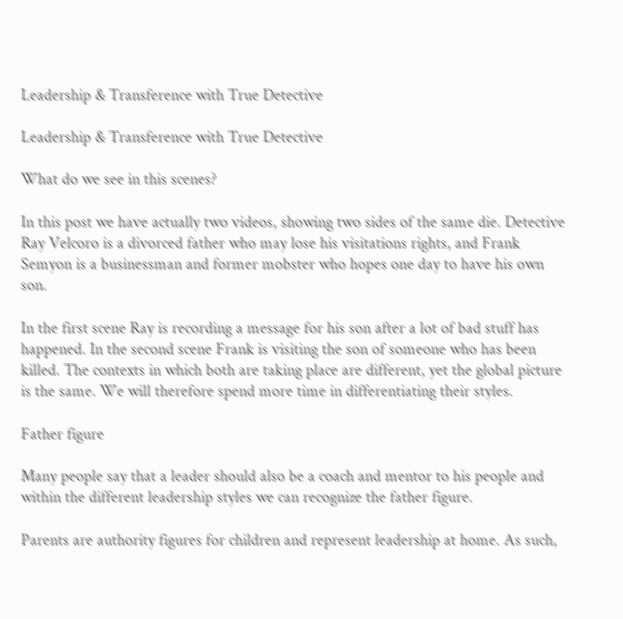Leadership & Transference with True Detective

Leadership & Transference with True Detective

What do we see in this scenes?

In this post we have actually two videos, showing two sides of the same die. Detective Ray Velcoro is a divorced father who may lose his visitations rights, and Frank Semyon is a businessman and former mobster who hopes one day to have his own son.

In the first scene Ray is recording a message for his son after a lot of bad stuff has happened. In the second scene Frank is visiting the son of someone who has been killed. The contexts in which both are taking place are different, yet the global picture is the same. We will therefore spend more time in differentiating their styles.

Father figure

Many people say that a leader should also be a coach and mentor to his people and within the different leadership styles we can recognize the father figure.

Parents are authority figures for children and represent leadership at home. As such,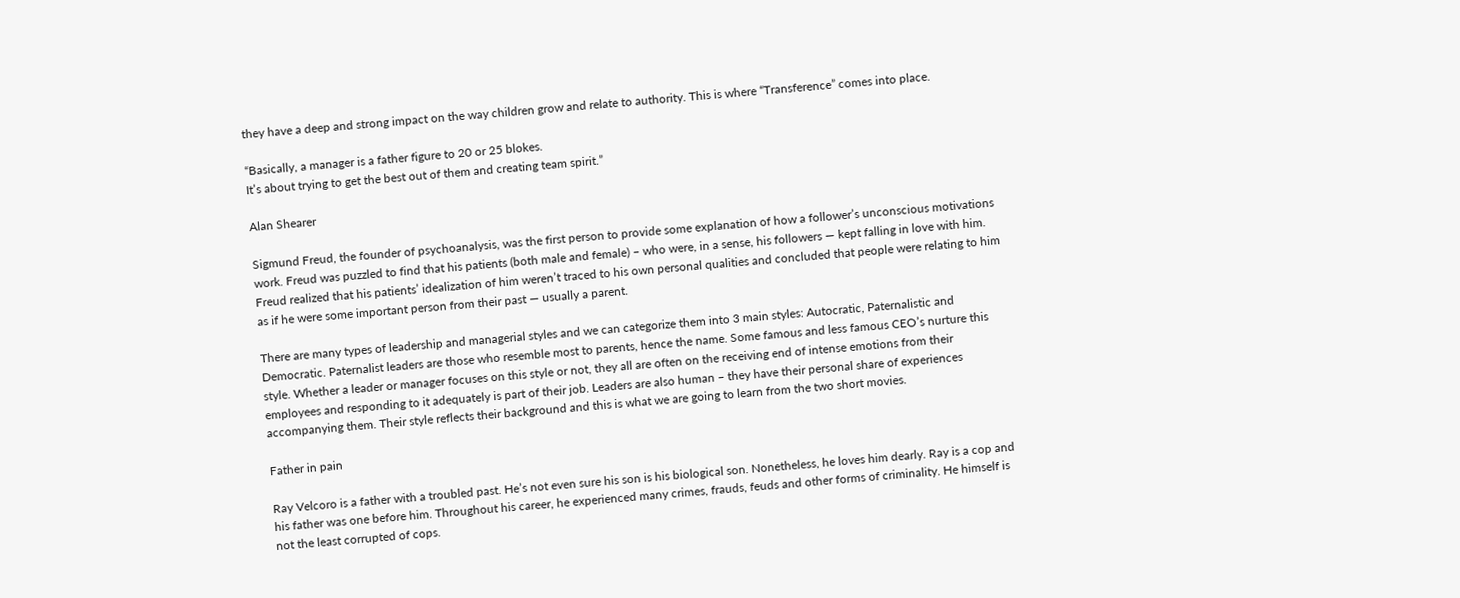they have a deep and strong impact on the way children grow and relate to authority. This is where “Transference” comes into place.

“Basically, a manager is a father figure to 20 or 25 blokes.
It’s about trying to get the best out of them and creating team spirit.”

Alan Shearer

Sigmund Freud, the founder of psychoanalysis, was the first person to provide some explanation of how a follower’s unconscious motivations work. Freud was puzzled to find that his patients (both male and female) – who were, in a sense, his followers — kept falling in love with him. Freud realized that his patients’ idealization of him weren’t traced to his own personal qualities and concluded that people were relating to him as if he were some important person from their past — usually a parent.

There are many types of leadership and managerial styles and we can categorize them into 3 main styles: Autocratic, Paternalistic and Democratic. Paternalist leaders are those who resemble most to parents, hence the name. Some famous and less famous CEO’s nurture this style. Whether a leader or manager focuses on this style or not, they all are often on the receiving end of intense emotions from their employees and responding to it adequately is part of their job. Leaders are also human – they have their personal share of experiences accompanying them. Their style reflects their background and this is what we are going to learn from the two short movies.

Father in pain

Ray Velcoro is a father with a troubled past. He’s not even sure his son is his biological son. Nonetheless, he loves him dearly. Ray is a cop and his father was one before him. Throughout his career, he experienced many crimes, frauds, feuds and other forms of criminality. He himself is not the least corrupted of cops.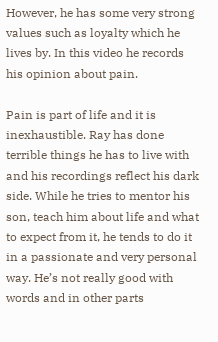However, he has some very strong values such as loyalty which he lives by. In this video he records his opinion about pain.

Pain is part of life and it is inexhaustible. Ray has done terrible things he has to live with and his recordings reflect his dark side. While he tries to mentor his son, teach him about life and what to expect from it, he tends to do it in a passionate and very personal way. He’s not really good with words and in other parts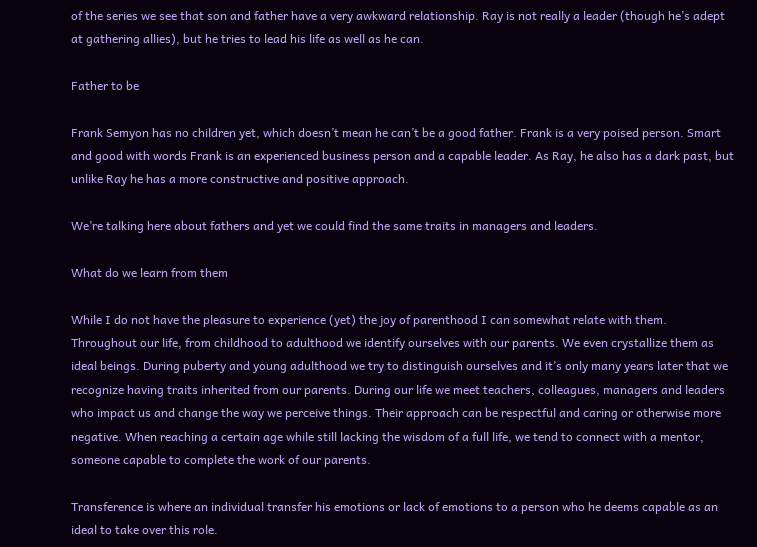of the series we see that son and father have a very awkward relationship. Ray is not really a leader (though he’s adept at gathering allies), but he tries to lead his life as well as he can.

Father to be

Frank Semyon has no children yet, which doesn’t mean he can’t be a good father. Frank is a very poised person. Smart and good with words Frank is an experienced business person and a capable leader. As Ray, he also has a dark past, but unlike Ray he has a more constructive and positive approach.

We’re talking here about fathers and yet we could find the same traits in managers and leaders.

What do we learn from them

While I do not have the pleasure to experience (yet) the joy of parenthood I can somewhat relate with them. Throughout our life, from childhood to adulthood we identify ourselves with our parents. We even crystallize them as ideal beings. During puberty and young adulthood we try to distinguish ourselves and it’s only many years later that we recognize having traits inherited from our parents. During our life we meet teachers, colleagues, managers and leaders who impact us and change the way we perceive things. Their approach can be respectful and caring or otherwise more negative. When reaching a certain age while still lacking the wisdom of a full life, we tend to connect with a mentor, someone capable to complete the work of our parents.

Transference is where an individual transfer his emotions or lack of emotions to a person who he deems capable as an ideal to take over this role.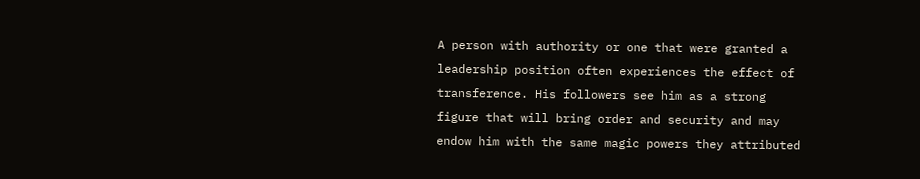A person with authority or one that were granted a leadership position often experiences the effect of transference. His followers see him as a strong figure that will bring order and security and may endow him with the same magic powers they attributed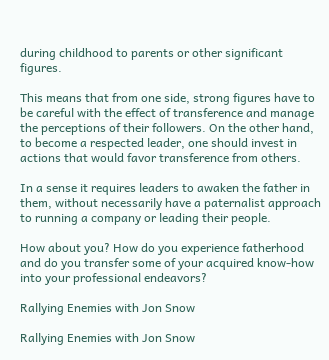during childhood to parents or other significant figures.

This means that from one side, strong figures have to be careful with the effect of transference and manage the perceptions of their followers. On the other hand, to become a respected leader, one should invest in actions that would favor transference from others.

In a sense it requires leaders to awaken the father in them, without necessarily have a paternalist approach to running a company or leading their people.

How about you? How do you experience fatherhood and do you transfer some of your acquired know-how into your professional endeavors?

Rallying Enemies with Jon Snow

Rallying Enemies with Jon Snow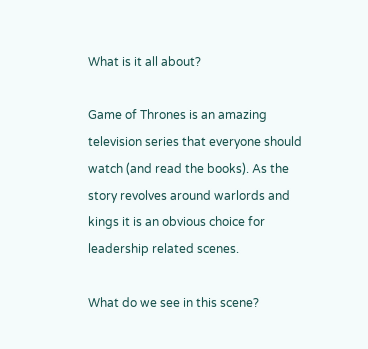What is it all about?

Game of Thrones is an amazing television series that everyone should watch (and read the books). As the story revolves around warlords and kings it is an obvious choice for leadership related scenes.

What do we see in this scene?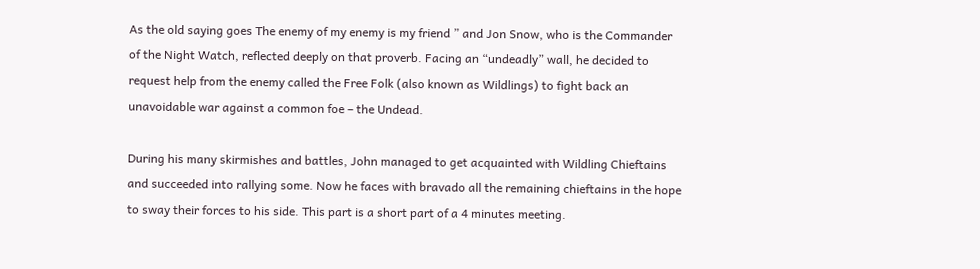As the old saying goes The enemy of my enemy is my friend ” and Jon Snow, who is the Commander of the Night Watch, reflected deeply on that proverb. Facing an “undeadly” wall, he decided to request help from the enemy called the Free Folk (also known as Wildlings) to fight back an unavoidable war against a common foe – the Undead.

During his many skirmishes and battles, John managed to get acquainted with Wildling Chieftains and succeeded into rallying some. Now he faces with bravado all the remaining chieftains in the hope to sway their forces to his side. This part is a short part of a 4 minutes meeting.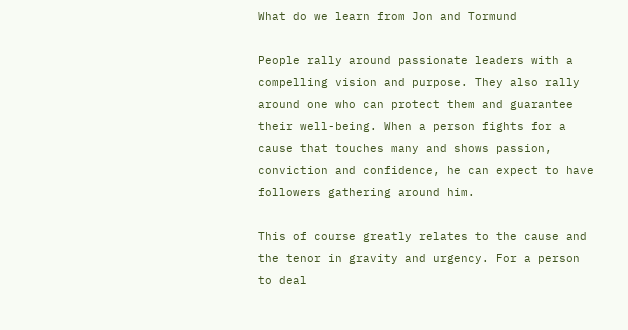What do we learn from Jon and Tormund

People rally around passionate leaders with a compelling vision and purpose. They also rally around one who can protect them and guarantee their well-being. When a person fights for a cause that touches many and shows passion, conviction and confidence, he can expect to have followers gathering around him.

This of course greatly relates to the cause and the tenor in gravity and urgency. For a person to deal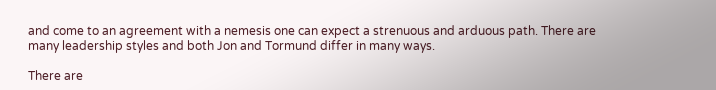and come to an agreement with a nemesis one can expect a strenuous and arduous path. There are many leadership styles and both Jon and Tormund differ in many ways.

There are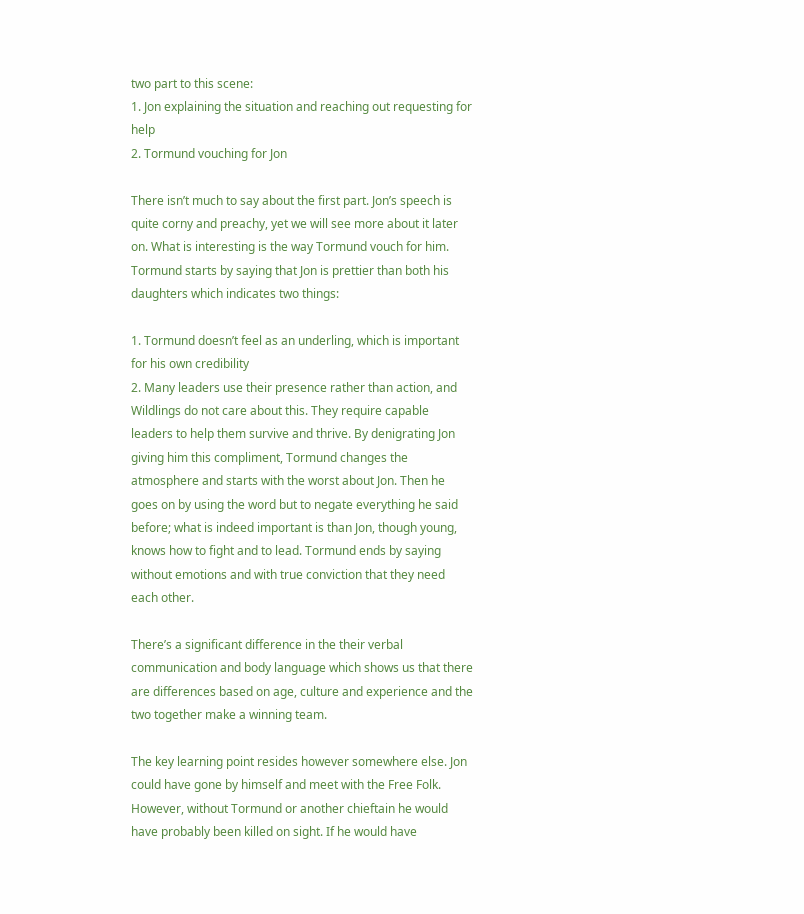two part to this scene:
1. Jon explaining the situation and reaching out requesting for help
2. Tormund vouching for Jon

There isn’t much to say about the first part. Jon’s speech is quite corny and preachy, yet we will see more about it later on. What is interesting is the way Tormund vouch for him. Tormund starts by saying that Jon is prettier than both his daughters which indicates two things:

1. Tormund doesn’t feel as an underling, which is important for his own credibility
2. Many leaders use their presence rather than action, and Wildlings do not care about this. They require capable leaders to help them survive and thrive. By denigrating Jon giving him this compliment, Tormund changes the atmosphere and starts with the worst about Jon. Then he goes on by using the word but to negate everything he said before; what is indeed important is than Jon, though young, knows how to fight and to lead. Tormund ends by saying without emotions and with true conviction that they need each other.

There’s a significant difference in the their verbal communication and body language which shows us that there are differences based on age, culture and experience and the two together make a winning team.

The key learning point resides however somewhere else. Jon could have gone by himself and meet with the Free Folk. However, without Tormund or another chieftain he would have probably been killed on sight. If he would have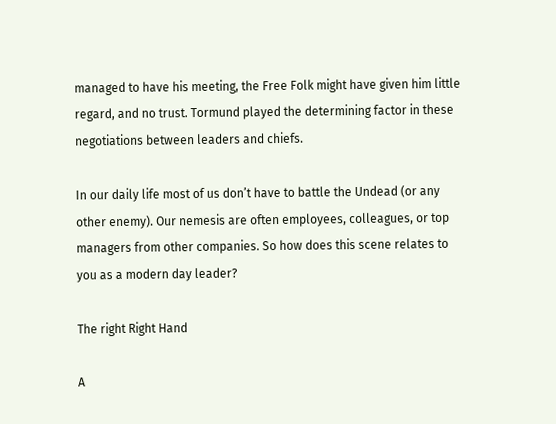managed to have his meeting, the Free Folk might have given him little regard, and no trust. Tormund played the determining factor in these negotiations between leaders and chiefs.

In our daily life most of us don’t have to battle the Undead (or any other enemy). Our nemesis are often employees, colleagues, or top managers from other companies. So how does this scene relates to you as a modern day leader?

The right Right Hand

A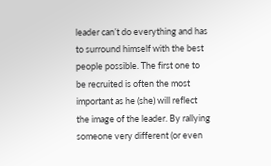leader can’t do everything and has to surround himself with the best people possible. The first one to be recruited is often the most important as he (she) will reflect the image of the leader. By rallying someone very different (or even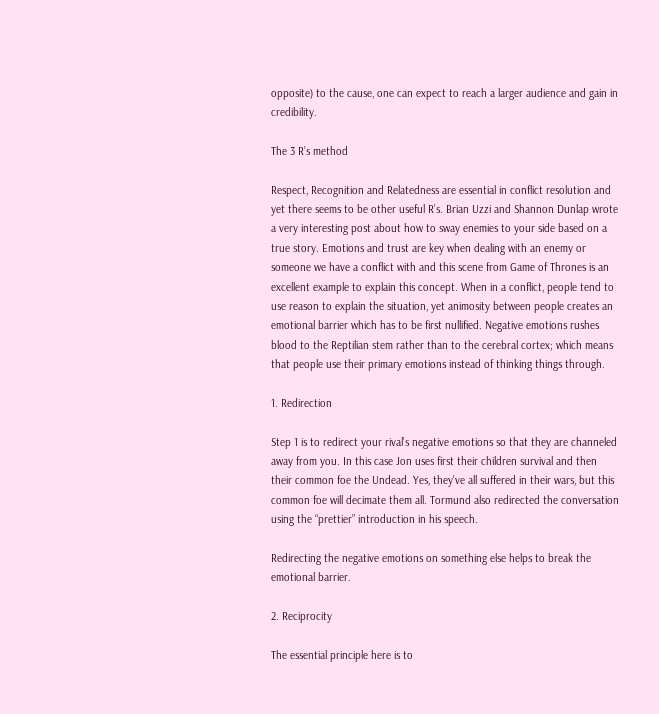opposite) to the cause, one can expect to reach a larger audience and gain in credibility.

The 3 R’s method

Respect, Recognition and Relatedness are essential in conflict resolution and yet there seems to be other useful R’s. Brian Uzzi and Shannon Dunlap wrote a very interesting post about how to sway enemies to your side based on a true story. Emotions and trust are key when dealing with an enemy or someone we have a conflict with and this scene from Game of Thrones is an excellent example to explain this concept. When in a conflict, people tend to use reason to explain the situation, yet animosity between people creates an emotional barrier which has to be first nullified. Negative emotions rushes blood to the Reptilian stem rather than to the cerebral cortex; which means that people use their primary emotions instead of thinking things through.

1. Redirection

Step 1 is to redirect your rival’s negative emotions so that they are channeled away from you. In this case Jon uses first their children survival and then their common foe the Undead. Yes, they’ve all suffered in their wars, but this common foe will decimate them all. Tormund also redirected the conversation using the “prettier” introduction in his speech.

Redirecting the negative emotions on something else helps to break the emotional barrier.

2. Reciprocity

The essential principle here is to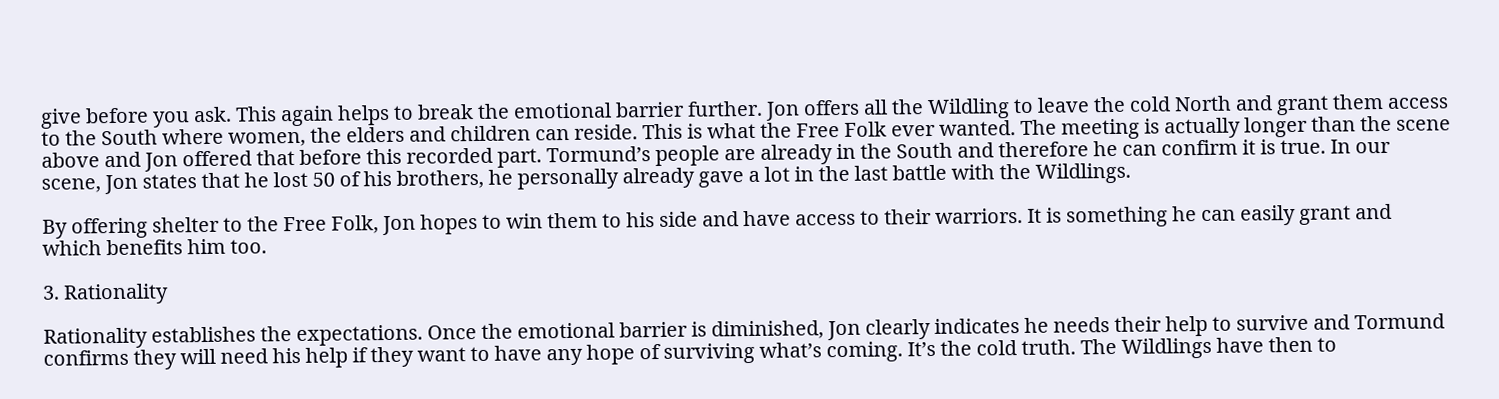give before you ask. This again helps to break the emotional barrier further. Jon offers all the Wildling to leave the cold North and grant them access to the South where women, the elders and children can reside. This is what the Free Folk ever wanted. The meeting is actually longer than the scene above and Jon offered that before this recorded part. Tormund’s people are already in the South and therefore he can confirm it is true. In our scene, Jon states that he lost 50 of his brothers, he personally already gave a lot in the last battle with the Wildlings.

By offering shelter to the Free Folk, Jon hopes to win them to his side and have access to their warriors. It is something he can easily grant and which benefits him too.

3. Rationality

Rationality establishes the expectations. Once the emotional barrier is diminished, Jon clearly indicates he needs their help to survive and Tormund confirms they will need his help if they want to have any hope of surviving what’s coming. It’s the cold truth. The Wildlings have then to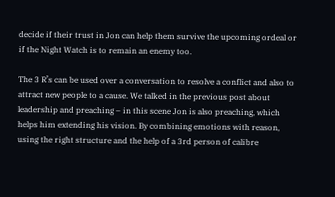decide if their trust in Jon can help them survive the upcoming ordeal or if the Night Watch is to remain an enemy too.

The 3 R’s can be used over a conversation to resolve a conflict and also to attract new people to a cause. We talked in the previous post about leadership and preaching – in this scene Jon is also preaching, which helps him extending his vision. By combining emotions with reason, using the right structure and the help of a 3rd person of calibre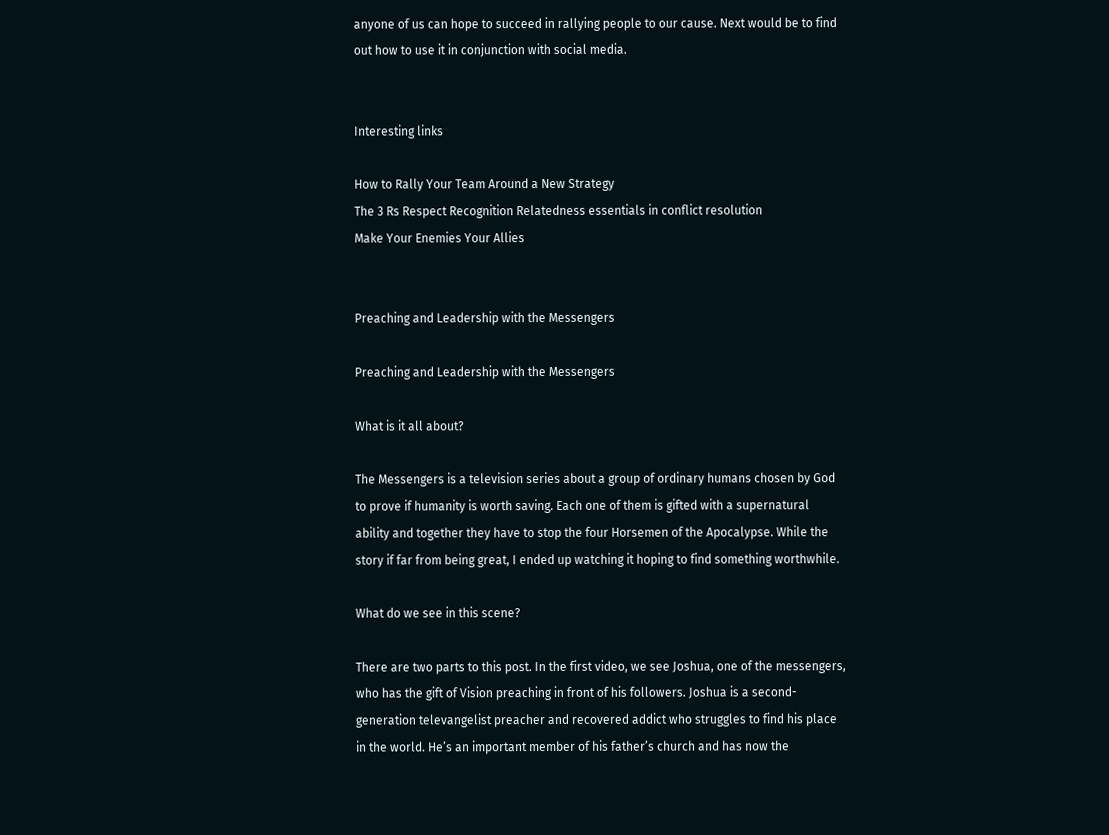anyone of us can hope to succeed in rallying people to our cause. Next would be to find out how to use it in conjunction with social media.


Interesting links

How to Rally Your Team Around a New Strategy
The 3 Rs Respect Recognition Relatedness essentials in conflict resolution
Make Your Enemies Your Allies


Preaching and Leadership with the Messengers

Preaching and Leadership with the Messengers

What is it all about?

The Messengers is a television series about a group of ordinary humans chosen by God to prove if humanity is worth saving. Each one of them is gifted with a supernatural ability and together they have to stop the four Horsemen of the Apocalypse. While the story if far from being great, I ended up watching it hoping to find something worthwhile.

What do we see in this scene?

There are two parts to this post. In the first video, we see Joshua, one of the messengers, who has the gift of Vision preaching in front of his followers. Joshua is a second-generation televangelist preacher and recovered addict who struggles to find his place in the world. He’s an important member of his father’s church and has now the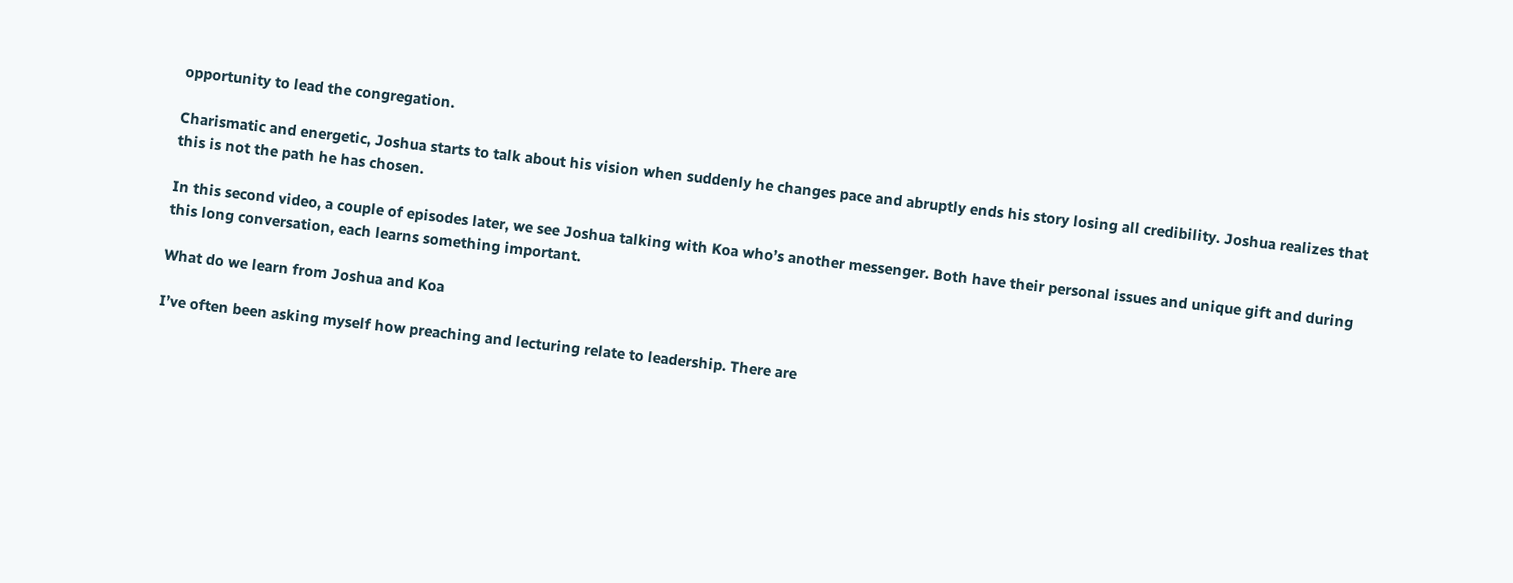opportunity to lead the congregation.

Charismatic and energetic, Joshua starts to talk about his vision when suddenly he changes pace and abruptly ends his story losing all credibility. Joshua realizes that this is not the path he has chosen.

In this second video, a couple of episodes later, we see Joshua talking with Koa who’s another messenger. Both have their personal issues and unique gift and during this long conversation, each learns something important.

What do we learn from Joshua and Koa

I’ve often been asking myself how preaching and lecturing relate to leadership. There are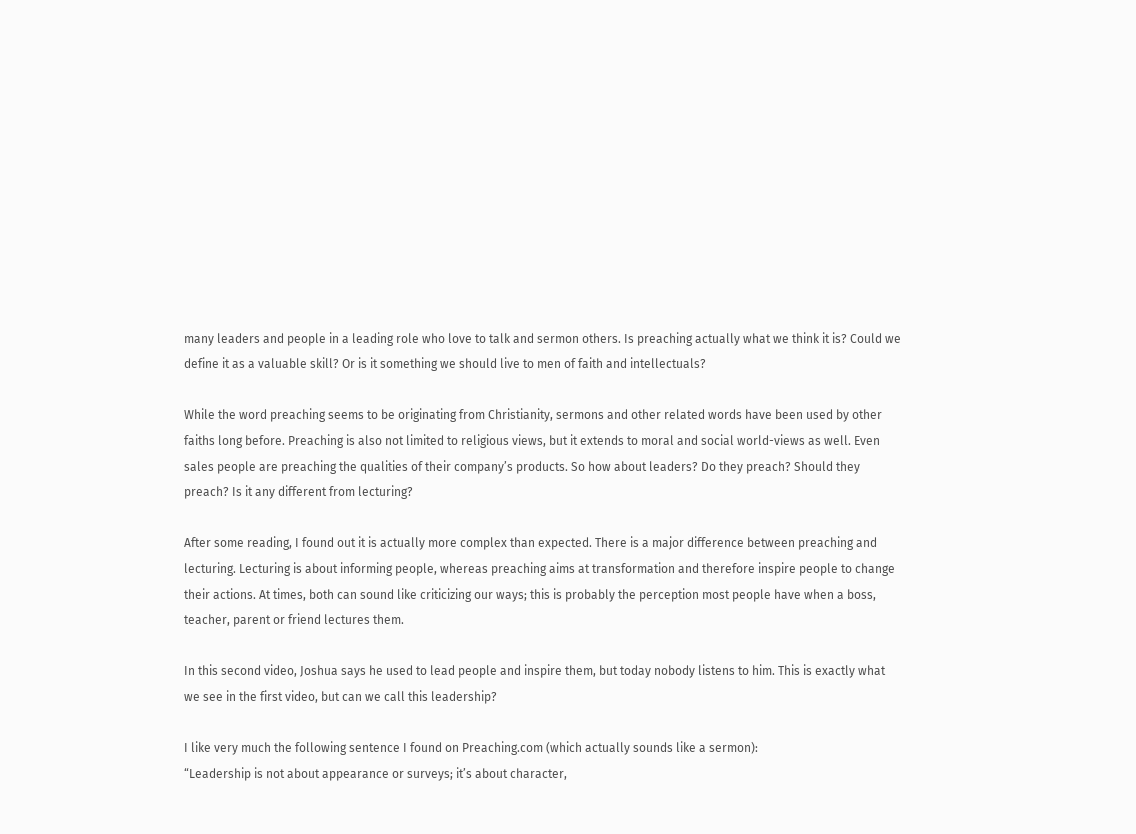many leaders and people in a leading role who love to talk and sermon others. Is preaching actually what we think it is? Could we define it as a valuable skill? Or is it something we should live to men of faith and intellectuals?

While the word preaching seems to be originating from Christianity, sermons and other related words have been used by other faiths long before. Preaching is also not limited to religious views, but it extends to moral and social world-views as well. Even sales people are preaching the qualities of their company’s products. So how about leaders? Do they preach? Should they preach? Is it any different from lecturing?

After some reading, I found out it is actually more complex than expected. There is a major difference between preaching and lecturing. Lecturing is about informing people, whereas preaching aims at transformation and therefore inspire people to change their actions. At times, both can sound like criticizing our ways; this is probably the perception most people have when a boss, teacher, parent or friend lectures them.

In this second video, Joshua says he used to lead people and inspire them, but today nobody listens to him. This is exactly what we see in the first video, but can we call this leadership?

I like very much the following sentence I found on Preaching.com (which actually sounds like a sermon):
“Leadership is not about appearance or surveys; it’s about character,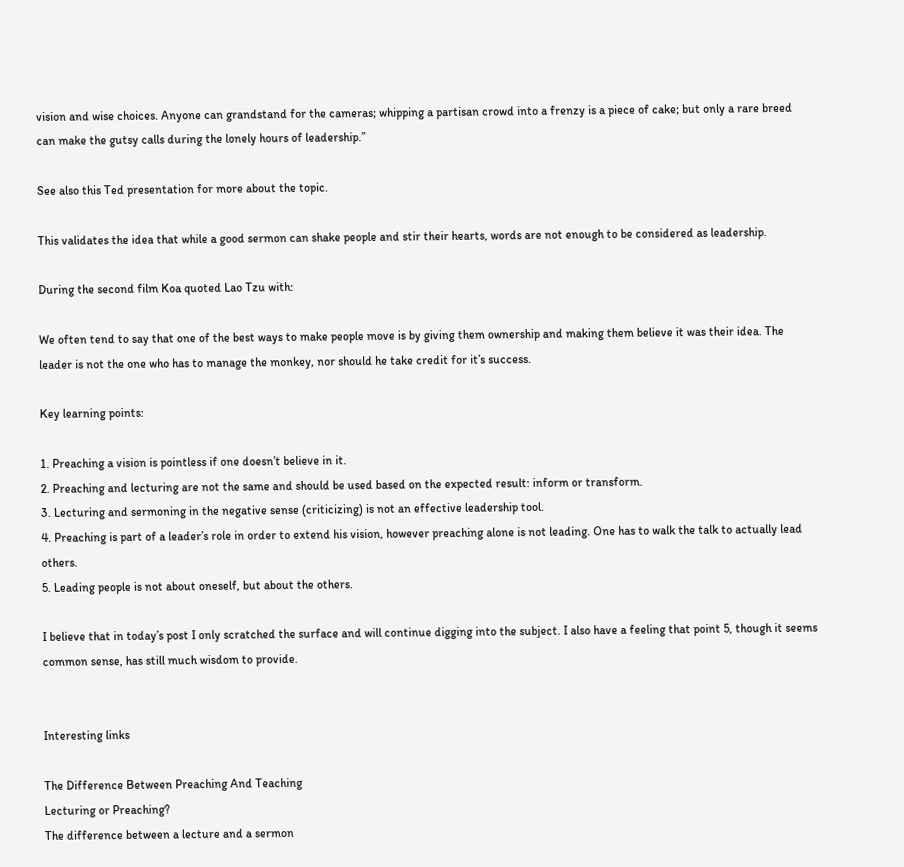vision and wise choices. Anyone can grandstand for the cameras; whipping a partisan crowd into a frenzy is a piece of cake; but only a rare breed can make the gutsy calls during the lonely hours of leadership.”

See also this Ted presentation for more about the topic.

This validates the idea that while a good sermon can shake people and stir their hearts, words are not enough to be considered as leadership.

During the second film Koa quoted Lao Tzu with:

We often tend to say that one of the best ways to make people move is by giving them ownership and making them believe it was their idea. The leader is not the one who has to manage the monkey, nor should he take credit for it’s success.

Key learning points:

1. Preaching a vision is pointless if one doesn’t believe in it.
2. Preaching and lecturing are not the same and should be used based on the expected result: inform or transform.
3. Lecturing and sermoning in the negative sense (criticizing) is not an effective leadership tool.
4. Preaching is part of a leader’s role in order to extend his vision, however preaching alone is not leading. One has to walk the talk to actually lead others.
5. Leading people is not about oneself, but about the others.

I believe that in today’s post I only scratched the surface and will continue digging into the subject. I also have a feeling that point 5, though it seems common sense, has still much wisdom to provide.


Interesting links

The Difference Between Preaching And Teaching
Lecturing or Preaching?
The difference between a lecture and a sermon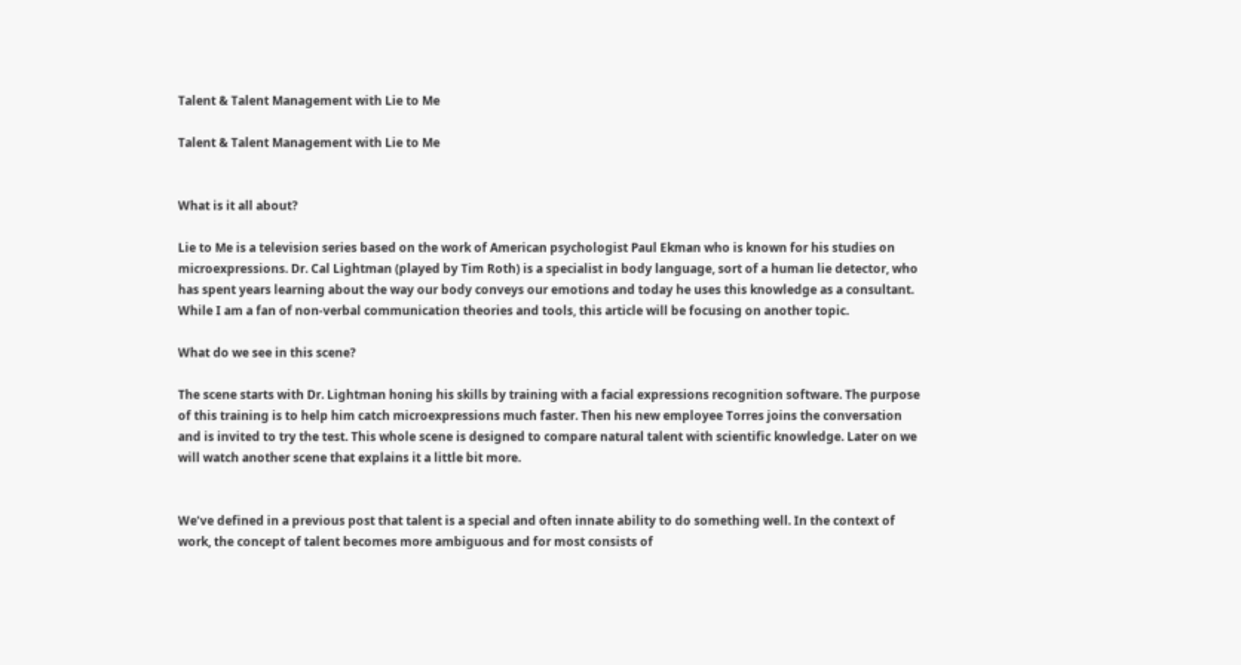Talent & Talent Management with Lie to Me

Talent & Talent Management with Lie to Me


What is it all about?

Lie to Me is a television series based on the work of American psychologist Paul Ekman who is known for his studies on microexpressions. Dr. Cal Lightman (played by Tim Roth) is a specialist in body language, sort of a human lie detector, who has spent years learning about the way our body conveys our emotions and today he uses this knowledge as a consultant. While I am a fan of non-verbal communication theories and tools, this article will be focusing on another topic.

What do we see in this scene?

The scene starts with Dr. Lightman honing his skills by training with a facial expressions recognition software. The purpose of this training is to help him catch microexpressions much faster. Then his new employee Torres joins the conversation and is invited to try the test. This whole scene is designed to compare natural talent with scientific knowledge. Later on we will watch another scene that explains it a little bit more.


We’ve defined in a previous post that talent is a special and often innate ability to do something well. In the context of work, the concept of talent becomes more ambiguous and for most consists of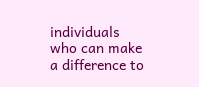individuals who can make a difference to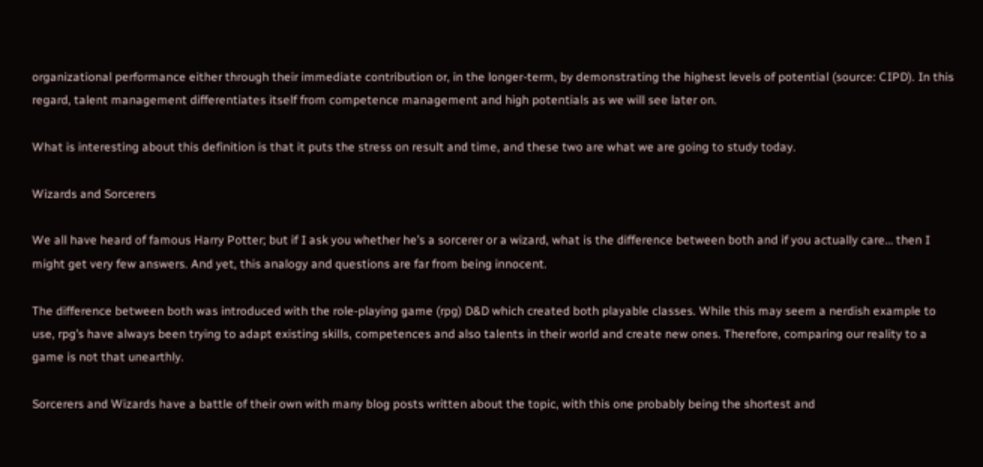organizational performance either through their immediate contribution or, in the longer-term, by demonstrating the highest levels of potential (source: CIPD). In this regard, talent management differentiates itself from competence management and high potentials as we will see later on.

What is interesting about this definition is that it puts the stress on result and time, and these two are what we are going to study today.

Wizards and Sorcerers

We all have heard of famous Harry Potter; but if I ask you whether he’s a sorcerer or a wizard, what is the difference between both and if you actually care… then I might get very few answers. And yet, this analogy and questions are far from being innocent.

The difference between both was introduced with the role-playing game (rpg) D&D which created both playable classes. While this may seem a nerdish example to use, rpg’s have always been trying to adapt existing skills, competences and also talents in their world and create new ones. Therefore, comparing our reality to a game is not that unearthly.

Sorcerers and Wizards have a battle of their own with many blog posts written about the topic, with this one probably being the shortest and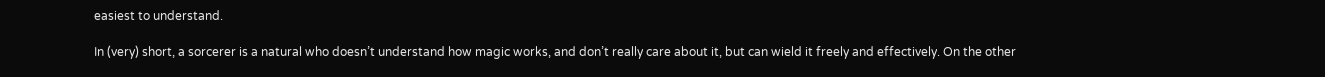easiest to understand.

In (very) short, a sorcerer is a natural who doesn’t understand how magic works, and don’t really care about it, but can wield it freely and effectively. On the other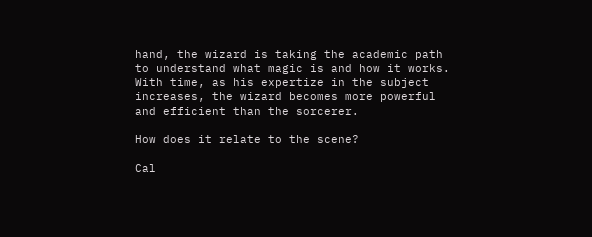hand, the wizard is taking the academic path to understand what magic is and how it works. With time, as his expertize in the subject increases, the wizard becomes more powerful and efficient than the sorcerer.

How does it relate to the scene?

Cal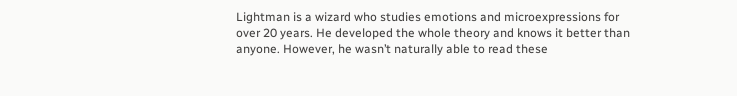Lightman is a wizard who studies emotions and microexpressions for over 20 years. He developed the whole theory and knows it better than anyone. However, he wasn’t naturally able to read these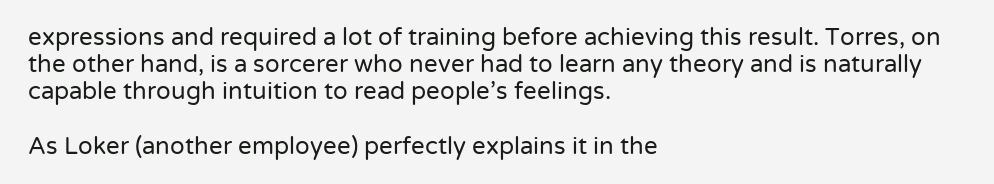expressions and required a lot of training before achieving this result. Torres, on the other hand, is a sorcerer who never had to learn any theory and is naturally capable through intuition to read people’s feelings.

As Loker (another employee) perfectly explains it in the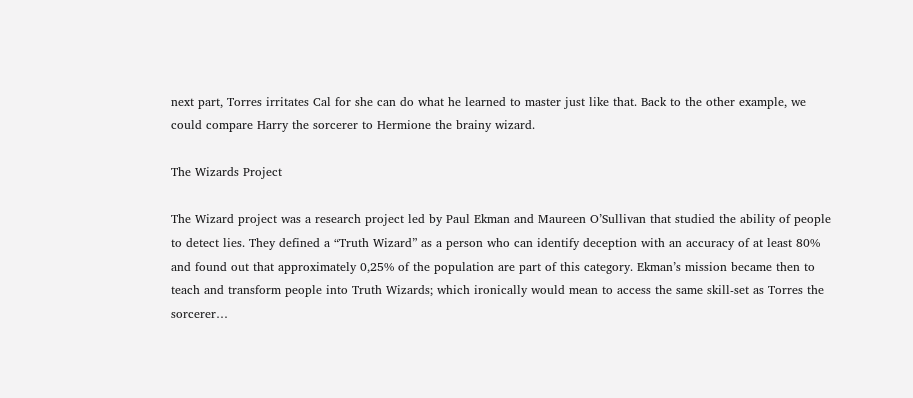next part, Torres irritates Cal for she can do what he learned to master just like that. Back to the other example, we could compare Harry the sorcerer to Hermione the brainy wizard.

The Wizards Project

The Wizard project was a research project led by Paul Ekman and Maureen O’Sullivan that studied the ability of people to detect lies. They defined a “Truth Wizard” as a person who can identify deception with an accuracy of at least 80% and found out that approximately 0,25% of the population are part of this category. Ekman’s mission became then to teach and transform people into Truth Wizards; which ironically would mean to access the same skill-set as Torres the sorcerer…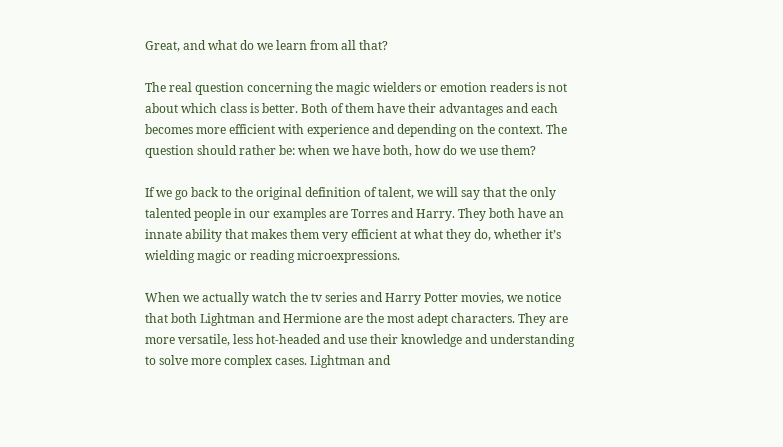Great, and what do we learn from all that?

The real question concerning the magic wielders or emotion readers is not about which class is better. Both of them have their advantages and each becomes more efficient with experience and depending on the context. The question should rather be: when we have both, how do we use them?

If we go back to the original definition of talent, we will say that the only talented people in our examples are Torres and Harry. They both have an innate ability that makes them very efficient at what they do, whether it’s wielding magic or reading microexpressions.

When we actually watch the tv series and Harry Potter movies, we notice that both Lightman and Hermione are the most adept characters. They are more versatile, less hot-headed and use their knowledge and understanding to solve more complex cases. Lightman and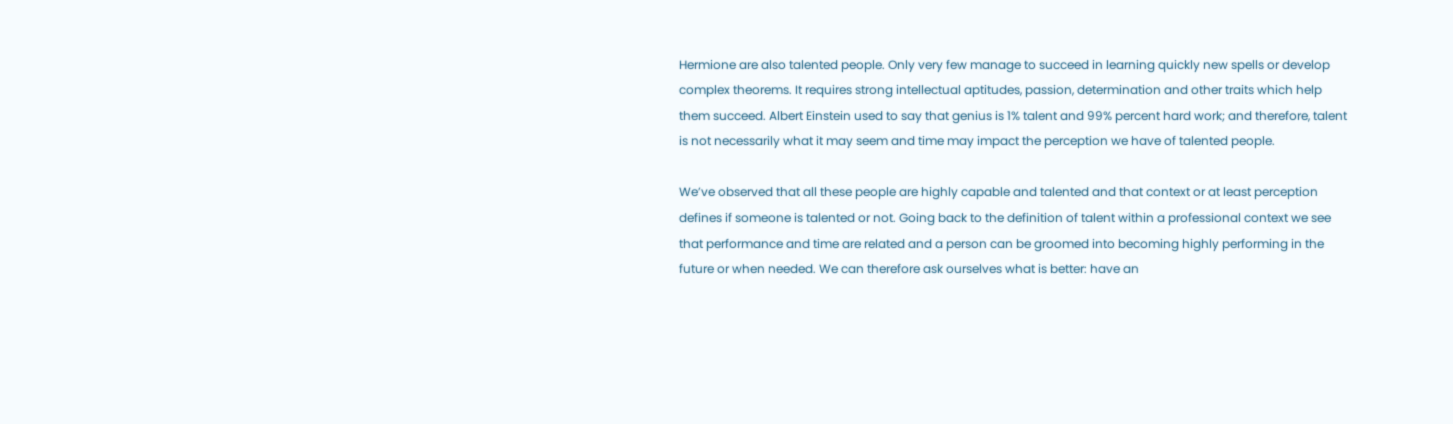Hermione are also talented people. Only very few manage to succeed in learning quickly new spells or develop complex theorems. It requires strong intellectual aptitudes, passion, determination and other traits which help them succeed. Albert Einstein used to say that genius is 1% talent and 99% percent hard work; and therefore, talent is not necessarily what it may seem and time may impact the perception we have of talented people.

We’ve observed that all these people are highly capable and talented and that context or at least perception defines if someone is talented or not. Going back to the definition of talent within a professional context we see that performance and time are related and a person can be groomed into becoming highly performing in the future or when needed. We can therefore ask ourselves what is better: have an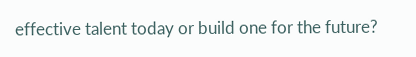effective talent today or build one for the future?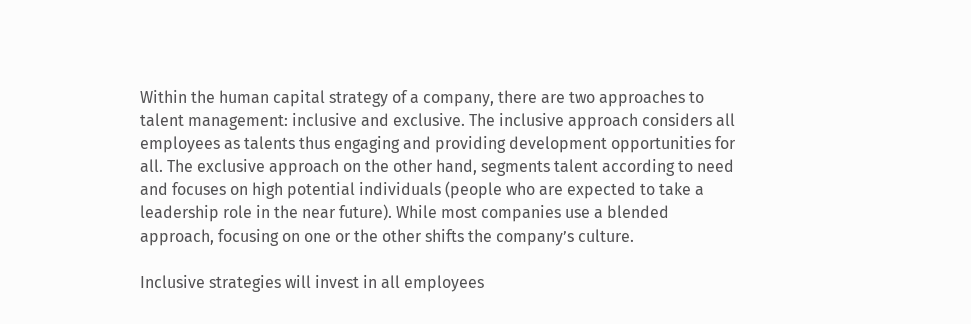Within the human capital strategy of a company, there are two approaches to talent management: inclusive and exclusive. The inclusive approach considers all employees as talents thus engaging and providing development opportunities for all. The exclusive approach on the other hand, segments talent according to need and focuses on high potential individuals (people who are expected to take a leadership role in the near future). While most companies use a blended approach, focusing on one or the other shifts the company’s culture.

Inclusive strategies will invest in all employees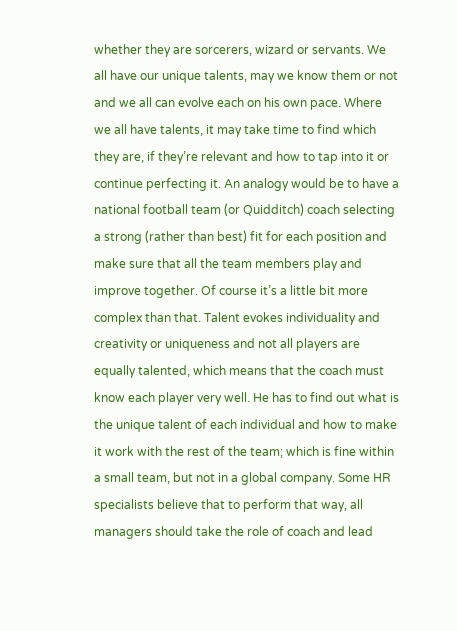whether they are sorcerers, wizard or servants. We all have our unique talents, may we know them or not and we all can evolve each on his own pace. Where we all have talents, it may take time to find which they are, if they’re relevant and how to tap into it or continue perfecting it. An analogy would be to have a national football team (or Quidditch) coach selecting a strong (rather than best) fit for each position and make sure that all the team members play and improve together. Of course it’s a little bit more complex than that. Talent evokes individuality and creativity or uniqueness and not all players are equally talented, which means that the coach must know each player very well. He has to find out what is the unique talent of each individual and how to make it work with the rest of the team; which is fine within a small team, but not in a global company. Some HR specialists believe that to perform that way, all managers should take the role of coach and lead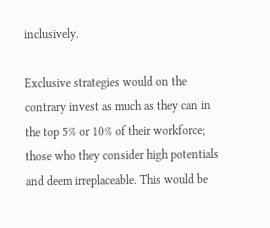inclusively.

Exclusive strategies would on the contrary invest as much as they can in the top 5% or 10% of their workforce; those who they consider high potentials and deem irreplaceable. This would be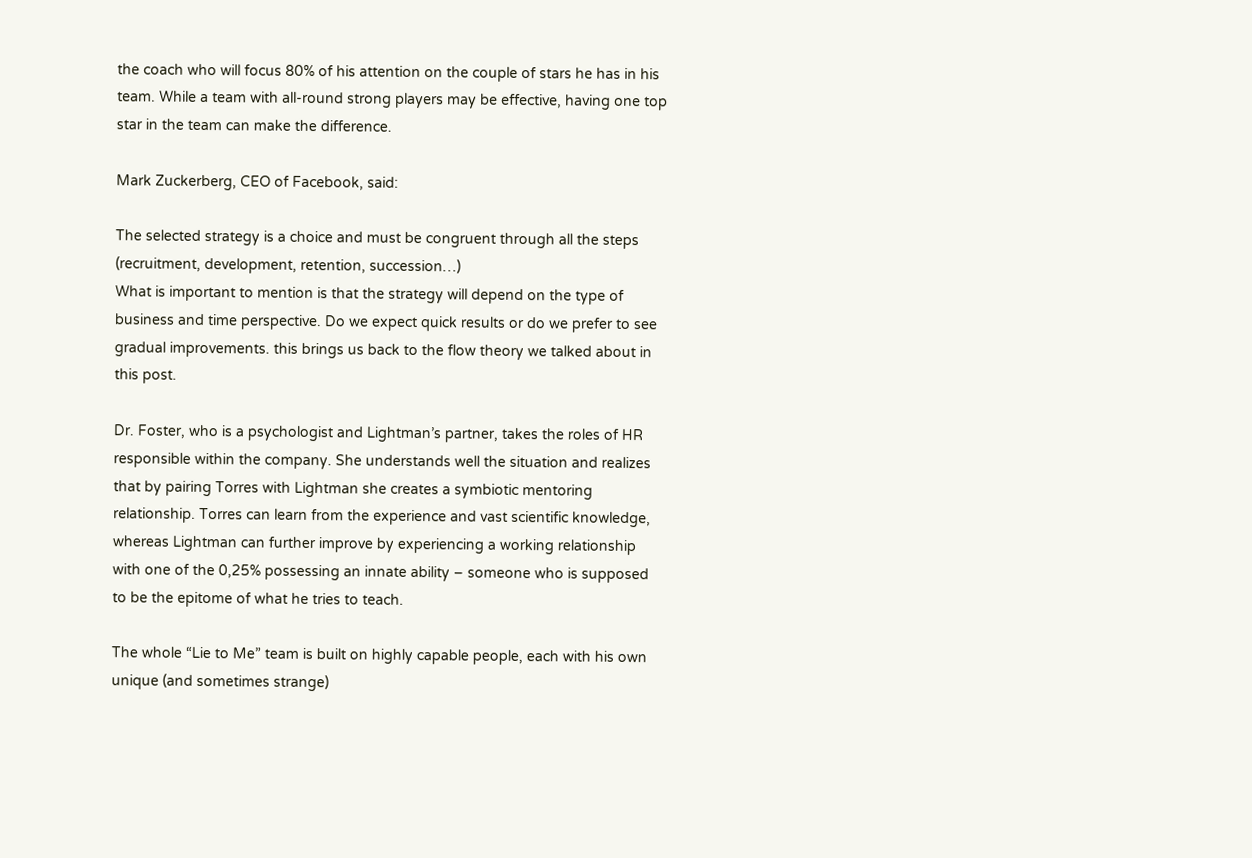the coach who will focus 80% of his attention on the couple of stars he has in his team. While a team with all-round strong players may be effective, having one top star in the team can make the difference.

Mark Zuckerberg, CEO of Facebook, said:

The selected strategy is a choice and must be congruent through all the steps (recruitment, development, retention, succession…)
What is important to mention is that the strategy will depend on the type of business and time perspective. Do we expect quick results or do we prefer to see gradual improvements. this brings us back to the flow theory we talked about in this post.

Dr. Foster, who is a psychologist and Lightman’s partner, takes the roles of HR responsible within the company. She understands well the situation and realizes that by pairing Torres with Lightman she creates a symbiotic mentoring relationship. Torres can learn from the experience and vast scientific knowledge, whereas Lightman can further improve by experiencing a working relationship with one of the 0,25% possessing an innate ability – someone who is supposed to be the epitome of what he tries to teach.

The whole “Lie to Me” team is built on highly capable people, each with his own unique (and sometimes strange)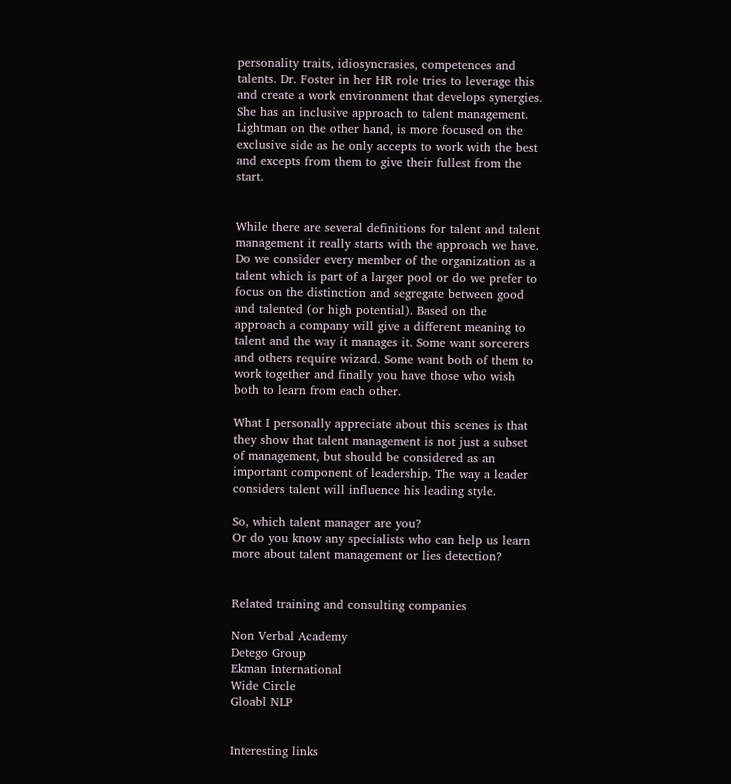personality traits, idiosyncrasies, competences and talents. Dr. Foster in her HR role tries to leverage this and create a work environment that develops synergies. She has an inclusive approach to talent management. Lightman on the other hand, is more focused on the exclusive side as he only accepts to work with the best and excepts from them to give their fullest from the start.


While there are several definitions for talent and talent management it really starts with the approach we have. Do we consider every member of the organization as a talent which is part of a larger pool or do we prefer to focus on the distinction and segregate between good and talented (or high potential). Based on the approach a company will give a different meaning to talent and the way it manages it. Some want sorcerers and others require wizard. Some want both of them to work together and finally you have those who wish both to learn from each other.

What I personally appreciate about this scenes is that they show that talent management is not just a subset of management, but should be considered as an important component of leadership. The way a leader considers talent will influence his leading style.

So, which talent manager are you?
Or do you know any specialists who can help us learn more about talent management or lies detection?


Related training and consulting companies

Non Verbal Academy
Detego Group
Ekman International
Wide Circle
Gloabl NLP


Interesting links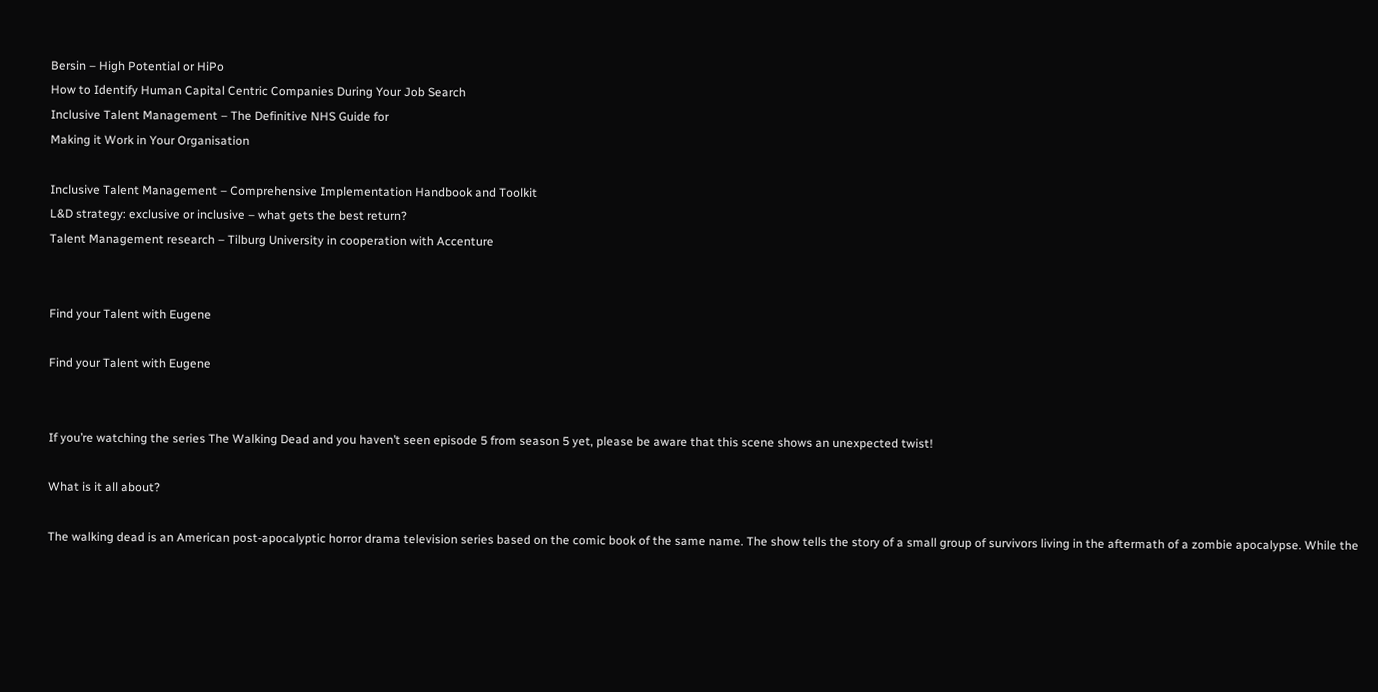Bersin – High Potential or HiPo
How to Identify Human Capital Centric Companies During Your Job Search
Inclusive Talent Management – The Definitive NHS Guide for
Making it Work in Your Organisation

Inclusive Talent Management – Comprehensive Implementation Handbook and Toolkit
L&D strategy: exclusive or inclusive – what gets the best return?
Talent Management research – Tilburg University in cooperation with Accenture


Find your Talent with Eugene

Find your Talent with Eugene


If you’re watching the series The Walking Dead and you haven’t seen episode 5 from season 5 yet, please be aware that this scene shows an unexpected twist!

What is it all about?

The walking dead is an American post-apocalyptic horror drama television series based on the comic book of the same name. The show tells the story of a small group of survivors living in the aftermath of a zombie apocalypse. While the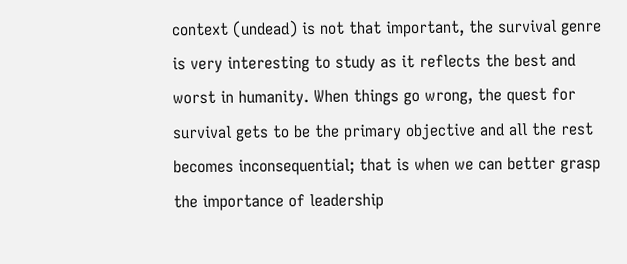context (undead) is not that important, the survival genre is very interesting to study as it reflects the best and worst in humanity. When things go wrong, the quest for survival gets to be the primary objective and all the rest becomes inconsequential; that is when we can better grasp the importance of leadership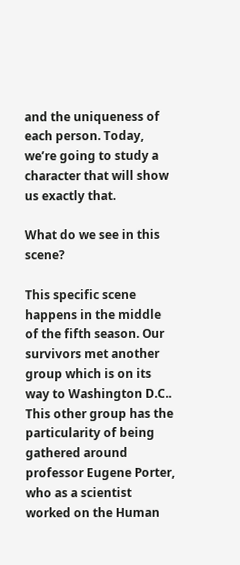and the uniqueness of each person. Today, we’re going to study a character that will show us exactly that.

What do we see in this scene?

This specific scene happens in the middle of the fifth season. Our survivors met another group which is on its way to Washington D.C.. This other group has the particularity of being gathered around professor Eugene Porter, who as a scientist worked on the Human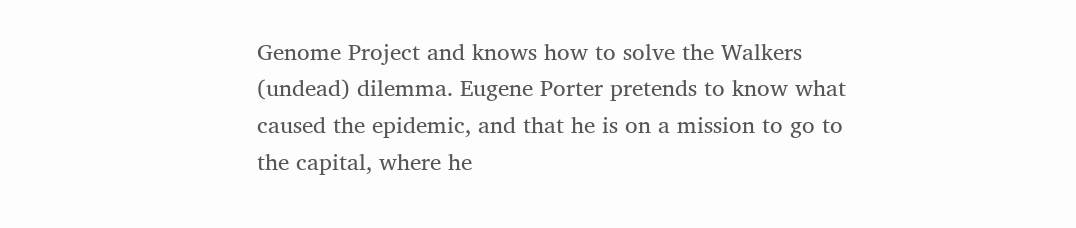Genome Project and knows how to solve the Walkers (undead) dilemma. Eugene Porter pretends to know what caused the epidemic, and that he is on a mission to go to the capital, where he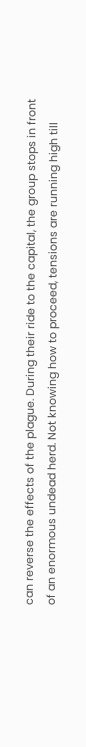can reverse the effects of the plague. During their ride to the capital, the group stops in front of an enormous undead herd. Not knowing how to proceed, tensions are running high till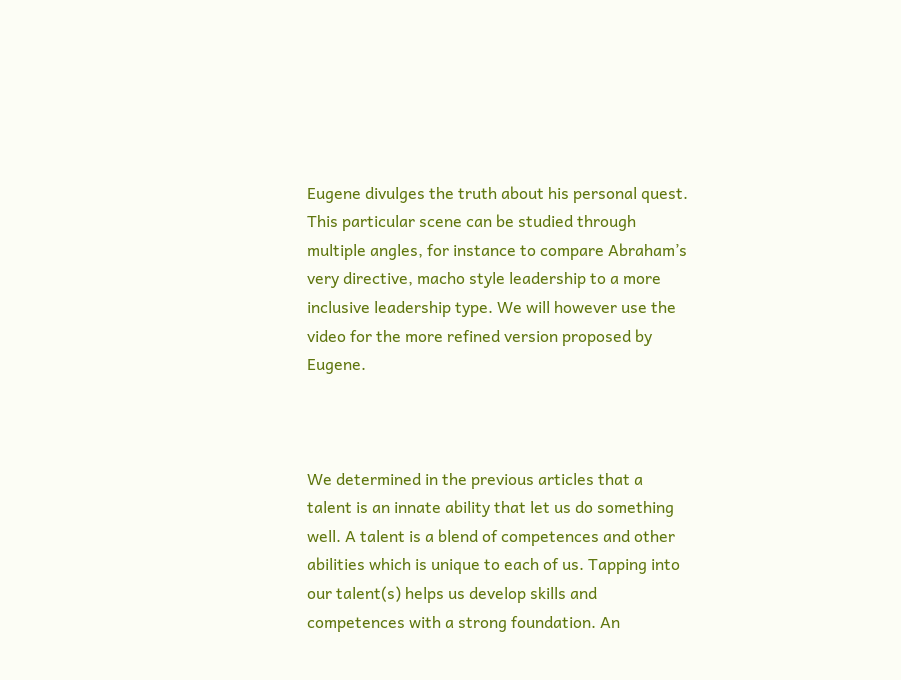Eugene divulges the truth about his personal quest. This particular scene can be studied through multiple angles, for instance to compare Abraham’s very directive, macho style leadership to a more inclusive leadership type. We will however use the video for the more refined version proposed by Eugene.



We determined in the previous articles that a talent is an innate ability that let us do something well. A talent is a blend of competences and other abilities which is unique to each of us. Tapping into our talent(s) helps us develop skills and competences with a strong foundation. An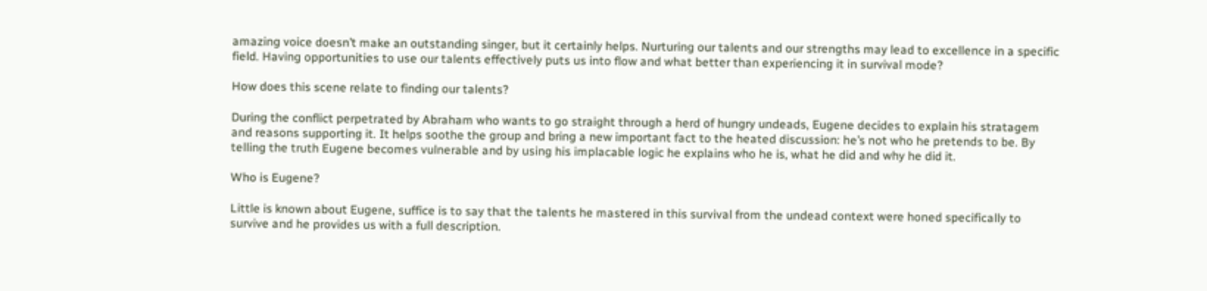amazing voice doesn’t make an outstanding singer, but it certainly helps. Nurturing our talents and our strengths may lead to excellence in a specific field. Having opportunities to use our talents effectively puts us into flow and what better than experiencing it in survival mode?

How does this scene relate to finding our talents?

During the conflict perpetrated by Abraham who wants to go straight through a herd of hungry undeads, Eugene decides to explain his stratagem and reasons supporting it. It helps soothe the group and bring a new important fact to the heated discussion: he’s not who he pretends to be. By telling the truth Eugene becomes vulnerable and by using his implacable logic he explains who he is, what he did and why he did it.

Who is Eugene?

Little is known about Eugene, suffice is to say that the talents he mastered in this survival from the undead context were honed specifically to survive and he provides us with a full description.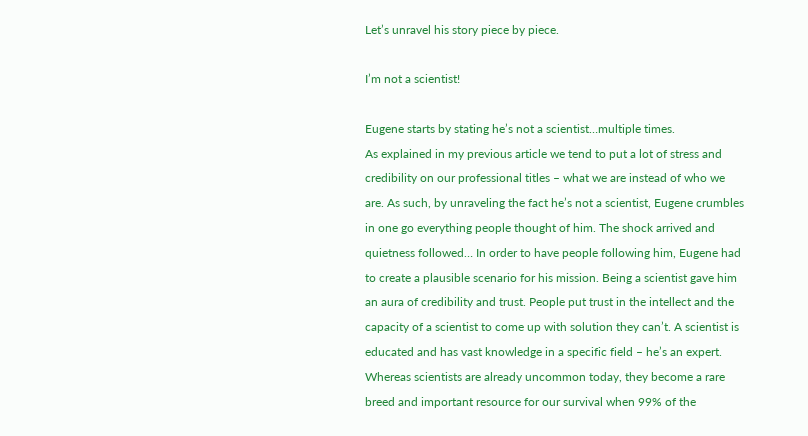Let’s unravel his story piece by piece.

I’m not a scientist!

Eugene starts by stating he’s not a scientist…multiple times.
As explained in my previous article we tend to put a lot of stress and credibility on our professional titles – what we are instead of who we are. As such, by unraveling the fact he’s not a scientist, Eugene crumbles in one go everything people thought of him. The shock arrived and quietness followed… In order to have people following him, Eugene had to create a plausible scenario for his mission. Being a scientist gave him an aura of credibility and trust. People put trust in the intellect and the capacity of a scientist to come up with solution they can’t. A scientist is educated and has vast knowledge in a specific field – he’s an expert. Whereas scientists are already uncommon today, they become a rare breed and important resource for our survival when 99% of the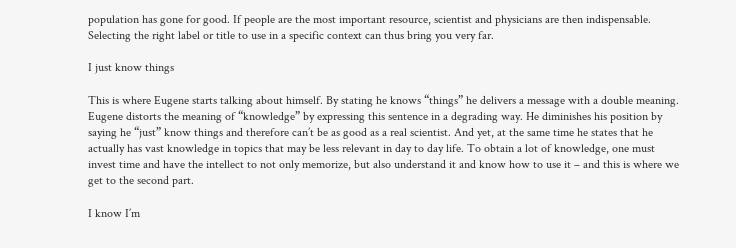population has gone for good. If people are the most important resource, scientist and physicians are then indispensable. Selecting the right label or title to use in a specific context can thus bring you very far.

I just know things

This is where Eugene starts talking about himself. By stating he knows “things” he delivers a message with a double meaning. Eugene distorts the meaning of “knowledge” by expressing this sentence in a degrading way. He diminishes his position by saying he “just” know things and therefore can’t be as good as a real scientist. And yet, at the same time he states that he actually has vast knowledge in topics that may be less relevant in day to day life. To obtain a lot of knowledge, one must invest time and have the intellect to not only memorize, but also understand it and know how to use it – and this is where we get to the second part.

I know I’m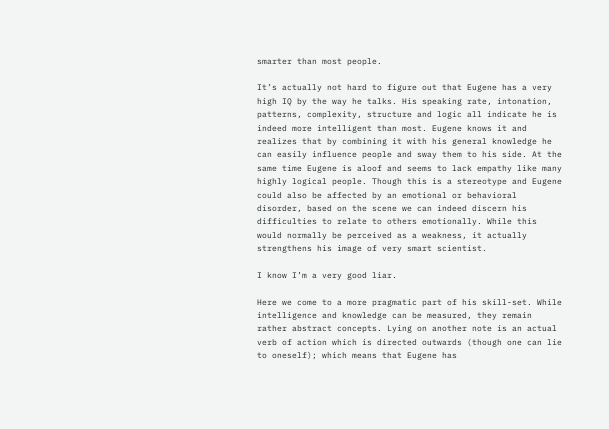smarter than most people.

It’s actually not hard to figure out that Eugene has a very high IQ by the way he talks. His speaking rate, intonation, patterns, complexity, structure and logic all indicate he is indeed more intelligent than most. Eugene knows it and realizes that by combining it with his general knowledge he can easily influence people and sway them to his side. At the same time Eugene is aloof and seems to lack empathy like many highly logical people. Though this is a stereotype and Eugene could also be affected by an emotional or behavioral disorder, based on the scene we can indeed discern his difficulties to relate to others emotionally. While this would normally be perceived as a weakness, it actually strengthens his image of very smart scientist.

I know I’m a very good liar.

Here we come to a more pragmatic part of his skill-set. While intelligence and knowledge can be measured, they remain rather abstract concepts. Lying on another note is an actual verb of action which is directed outwards (though one can lie to oneself); which means that Eugene has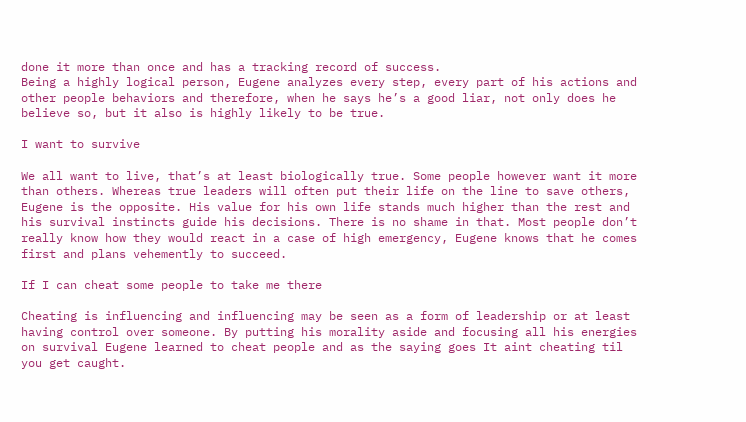done it more than once and has a tracking record of success.
Being a highly logical person, Eugene analyzes every step, every part of his actions and other people behaviors and therefore, when he says he’s a good liar, not only does he believe so, but it also is highly likely to be true.

I want to survive

We all want to live, that’s at least biologically true. Some people however want it more than others. Whereas true leaders will often put their life on the line to save others, Eugene is the opposite. His value for his own life stands much higher than the rest and his survival instincts guide his decisions. There is no shame in that. Most people don’t really know how they would react in a case of high emergency, Eugene knows that he comes first and plans vehemently to succeed.

If I can cheat some people to take me there

Cheating is influencing and influencing may be seen as a form of leadership or at least having control over someone. By putting his morality aside and focusing all his energies on survival Eugene learned to cheat people and as the saying goes It aint cheating til you get caught.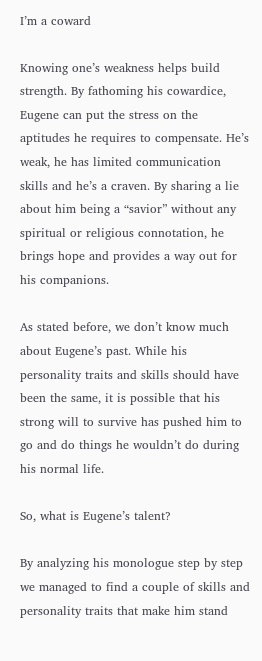I’m a coward

Knowing one’s weakness helps build strength. By fathoming his cowardice, Eugene can put the stress on the aptitudes he requires to compensate. He’s weak, he has limited communication skills and he’s a craven. By sharing a lie about him being a “savior” without any spiritual or religious connotation, he brings hope and provides a way out for his companions.

As stated before, we don’t know much about Eugene’s past. While his personality traits and skills should have been the same, it is possible that his strong will to survive has pushed him to go and do things he wouldn’t do during his normal life.

So, what is Eugene’s talent?

By analyzing his monologue step by step we managed to find a couple of skills and personality traits that make him stand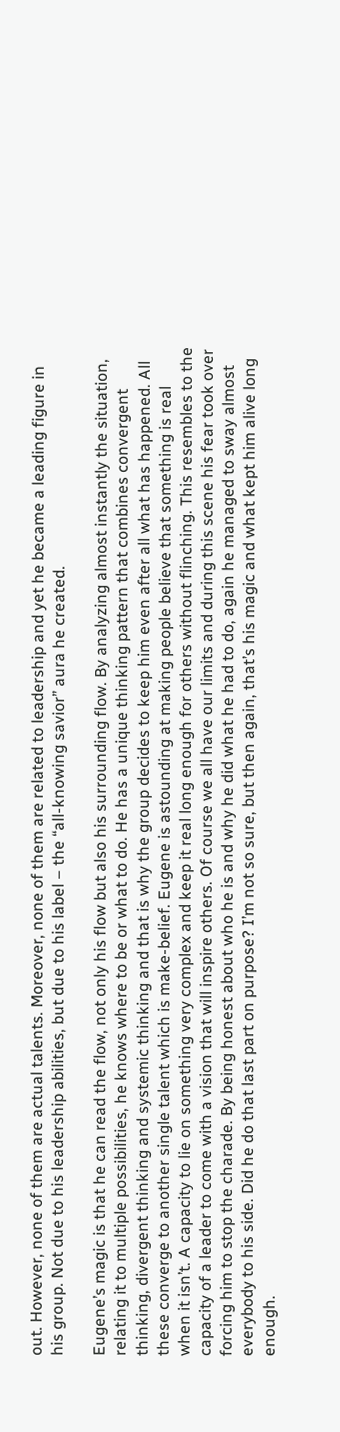out. However, none of them are actual talents. Moreover, none of them are related to leadership and yet he became a leading figure in his group. Not due to his leadership abilities, but due to his label – the “all-knowing savior” aura he created.

Eugene’s magic is that he can read the flow, not only his flow but also his surrounding flow. By analyzing almost instantly the situation, relating it to multiple possibilities, he knows where to be or what to do. He has a unique thinking pattern that combines convergent thinking, divergent thinking and systemic thinking and that is why the group decides to keep him even after all what has happened. All these converge to another single talent which is make-belief. Eugene is astounding at making people believe that something is real when it isn’t. A capacity to lie on something very complex and keep it real long enough for others without flinching. This resembles to the capacity of a leader to come with a vision that will inspire others. Of course we all have our limits and during this scene his fear took over forcing him to stop the charade. By being honest about who he is and why he did what he had to do, again he managed to sway almost everybody to his side. Did he do that last part on purpose? I’m not so sure, but then again, that’s his magic and what kept him alive long enough.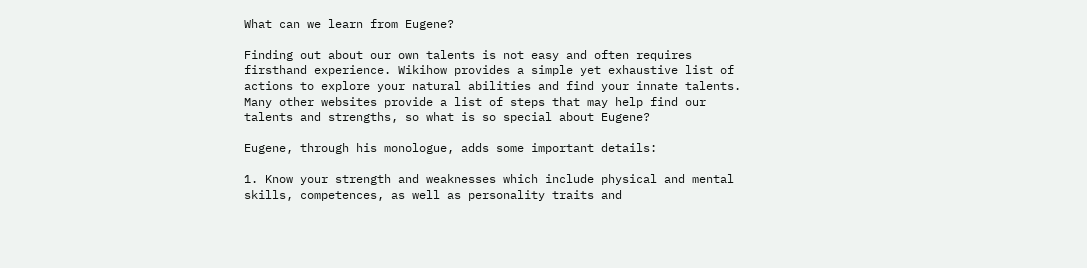What can we learn from Eugene?

Finding out about our own talents is not easy and often requires firsthand experience. Wikihow provides a simple yet exhaustive list of actions to explore your natural abilities and find your innate talents. Many other websites provide a list of steps that may help find our talents and strengths, so what is so special about Eugene?

Eugene, through his monologue, adds some important details:

1. Know your strength and weaknesses which include physical and mental skills, competences, as well as personality traits and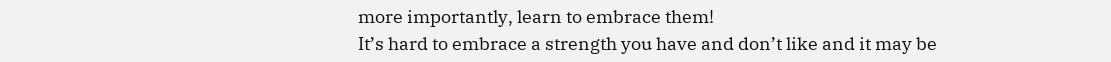more importantly, learn to embrace them!
It’s hard to embrace a strength you have and don’t like and it may be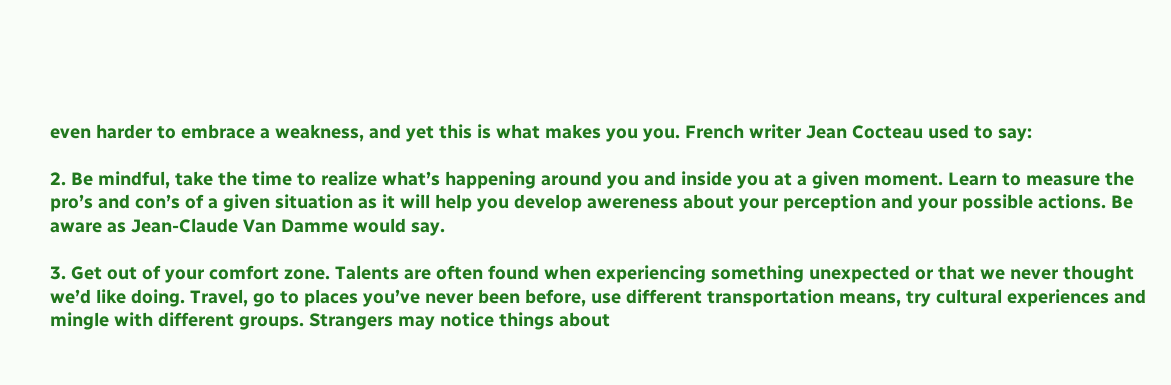even harder to embrace a weakness, and yet this is what makes you you. French writer Jean Cocteau used to say:

2. Be mindful, take the time to realize what’s happening around you and inside you at a given moment. Learn to measure the pro’s and con’s of a given situation as it will help you develop awereness about your perception and your possible actions. Be aware as Jean-Claude Van Damme would say.

3. Get out of your comfort zone. Talents are often found when experiencing something unexpected or that we never thought we’d like doing. Travel, go to places you’ve never been before, use different transportation means, try cultural experiences and mingle with different groups. Strangers may notice things about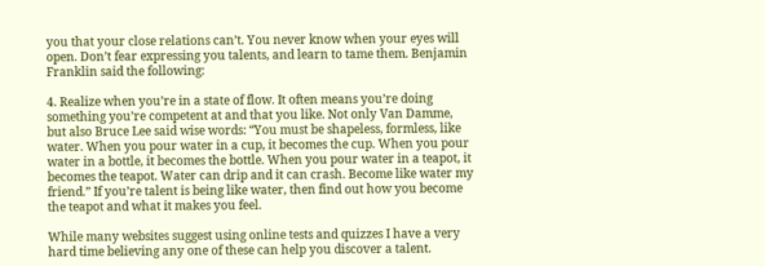you that your close relations can’t. You never know when your eyes will open. Don’t fear expressing you talents, and learn to tame them. Benjamin Franklin said the following:

4. Realize when you’re in a state of flow. It often means you’re doing something you’re competent at and that you like. Not only Van Damme, but also Bruce Lee said wise words: “You must be shapeless, formless, like water. When you pour water in a cup, it becomes the cup. When you pour water in a bottle, it becomes the bottle. When you pour water in a teapot, it becomes the teapot. Water can drip and it can crash. Become like water my friend.” If you’re talent is being like water, then find out how you become the teapot and what it makes you feel.

While many websites suggest using online tests and quizzes I have a very hard time believing any one of these can help you discover a talent.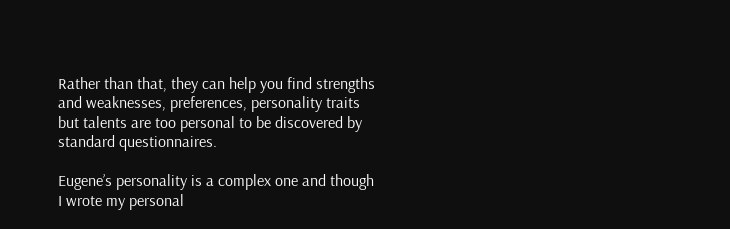Rather than that, they can help you find strengths and weaknesses, preferences, personality traits but talents are too personal to be discovered by standard questionnaires.

Eugene’s personality is a complex one and though I wrote my personal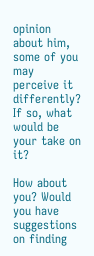opinion about him, some of you may perceive it differently? If so, what would be your take on it?

How about you? Would you have suggestions on finding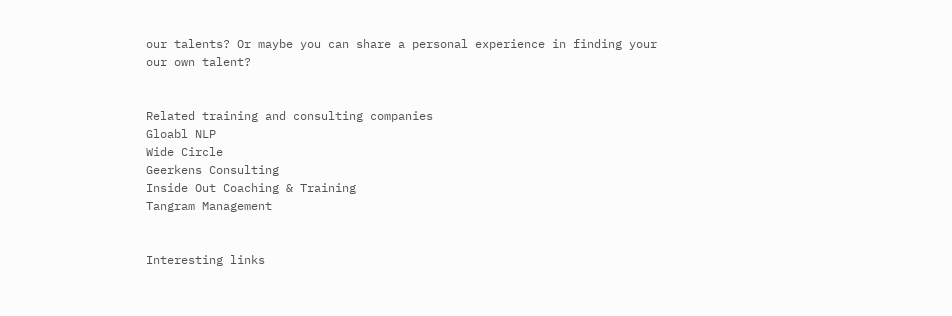our talents? Or maybe you can share a personal experience in finding your our own talent?


Related training and consulting companies
Gloabl NLP
Wide Circle
Geerkens Consulting
Inside Out Coaching & Training
Tangram Management


Interesting links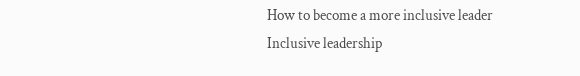How to become a more inclusive leader
Inclusive leadership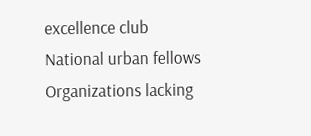excellence club
National urban fellows
Organizations lacking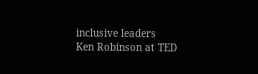inclusive leaders
Ken Robinson at TED